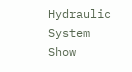Hydraulic System Show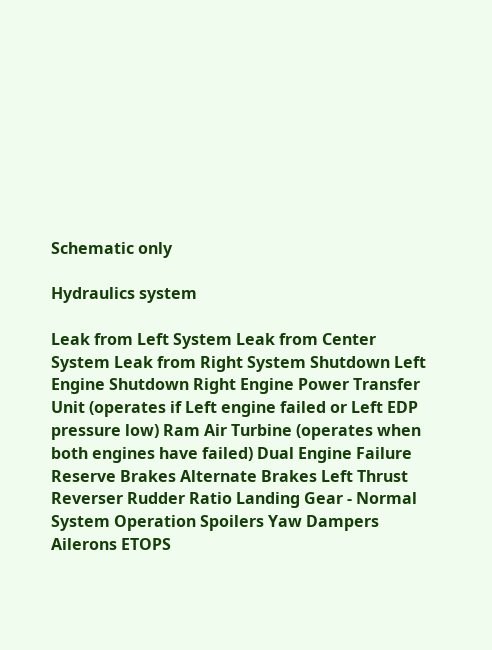Schematic only

Hydraulics system

Leak from Left System Leak from Center System Leak from Right System Shutdown Left Engine Shutdown Right Engine Power Transfer Unit (operates if Left engine failed or Left EDP pressure low) Ram Air Turbine (operates when both engines have failed) Dual Engine Failure Reserve Brakes Alternate Brakes Left Thrust Reverser Rudder Ratio Landing Gear - Normal System Operation Spoilers Yaw Dampers Ailerons ETOPS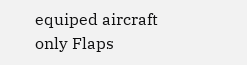equiped aircraft only Flaps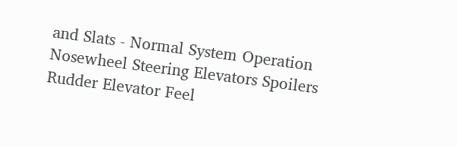and Slats - Normal System Operation Nosewheel Steering Elevators Spoilers Rudder Elevator Feel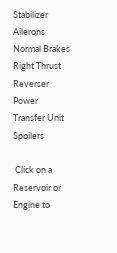Stabilizer Ailerons Normal Brakes Right Thrust Reverser Power Transfer Unit Spoilers

 Click on a Reservoir or Engine to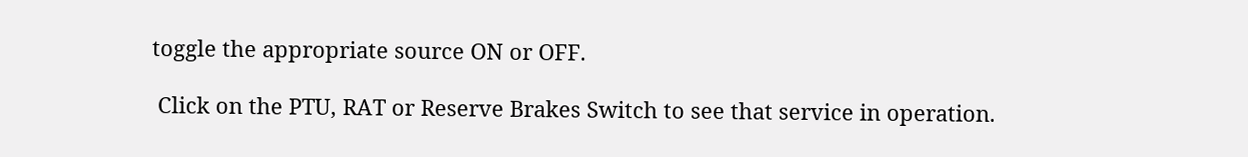toggle the appropriate source ON or OFF.

 Click on the PTU, RAT or Reserve Brakes Switch to see that service in operation.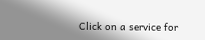Click on a service for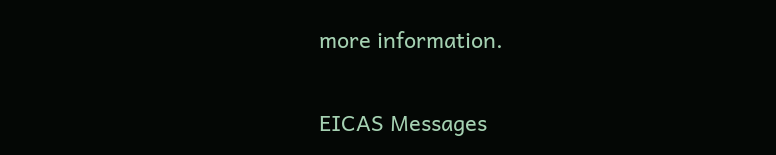more information.

EICAS Messages